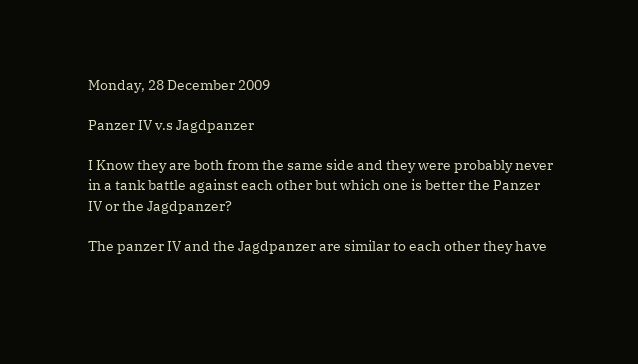Monday, 28 December 2009

Panzer IV v.s Jagdpanzer

I Know they are both from the same side and they were probably never in a tank battle against each other but which one is better the Panzer IV or the Jagdpanzer?

The panzer IV and the Jagdpanzer are similar to each other they have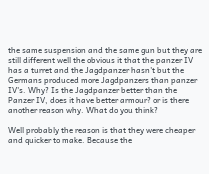the same suspension and the same gun but they are still different well the obvious it that the panzer IV has a turret and the Jagdpanzer hasn't but the Germans produced more Jagdpanzers than panzer IV's. Why? Is the Jagdpanzer better than the Panzer IV, does it have better armour? or is there another reason why. What do you think?

Well probably the reason is that they were cheaper and quicker to make. Because the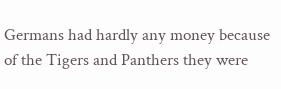Germans had hardly any money because of the Tigers and Panthers they were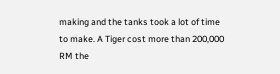making and the tanks took a lot of time to make. A Tiger cost more than 200,000 RM the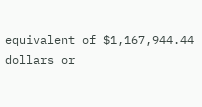equivalent of $1,167,944.44 dollars or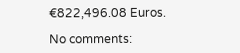€822,496.08 Euros.

No comments: